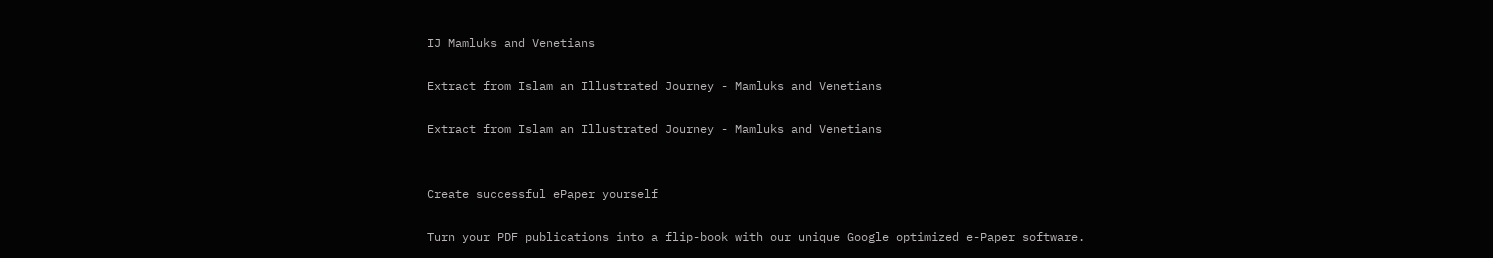IJ Mamluks and Venetians

Extract from Islam an Illustrated Journey - Mamluks and Venetians

Extract from Islam an Illustrated Journey - Mamluks and Venetians


Create successful ePaper yourself

Turn your PDF publications into a flip-book with our unique Google optimized e-Paper software.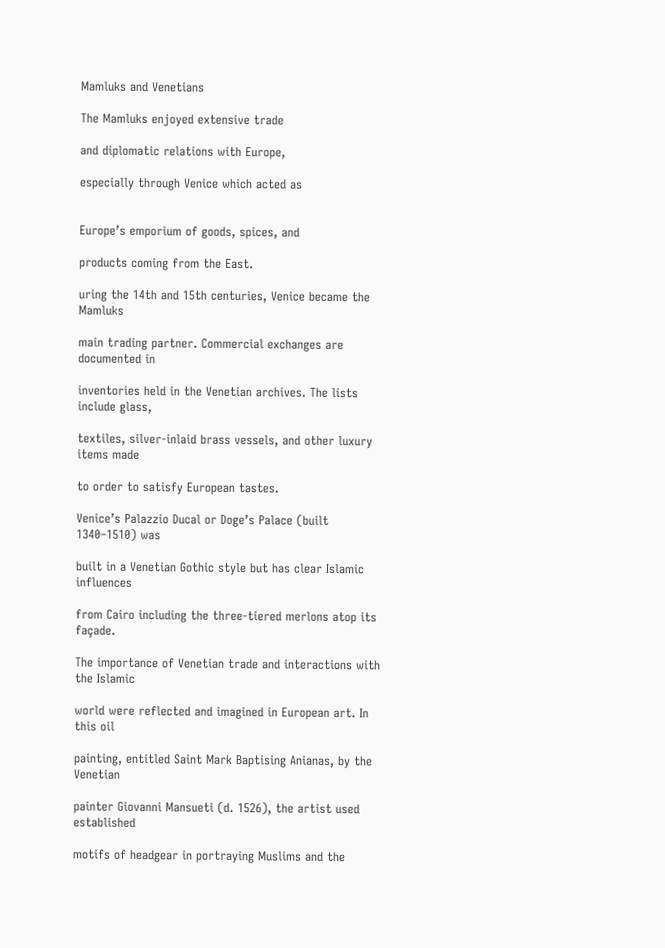Mamluks and Venetians

The Mamluks enjoyed extensive trade

and diplomatic relations with Europe,

especially through Venice which acted as


Europe’s emporium of goods, spices, and

products coming from the East.

uring the 14th and 15th centuries, Venice became the Mamluks

main trading partner. Commercial exchanges are documented in

inventories held in the Venetian archives. The lists include glass,

textiles, silver-inlaid brass vessels, and other luxury items made

to order to satisfy European tastes.

Venice’s Palazzio Ducal or Doge’s Palace (built 1340–1510) was

built in a Venetian Gothic style but has clear Islamic influences

from Cairo including the three-tiered merlons atop its façade.

The importance of Venetian trade and interactions with the Islamic

world were reflected and imagined in European art. In this oil

painting, entitled Saint Mark Baptising Anianas, by the Venetian

painter Giovanni Mansueti (d. 1526), the artist used established

motifs of headgear in portraying Muslims and the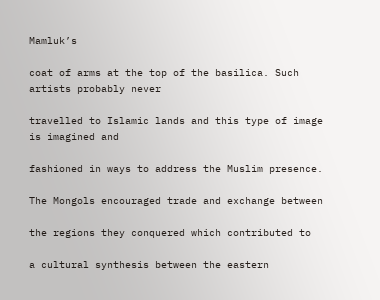Mamluk’s

coat of arms at the top of the basilica. Such artists probably never

travelled to Islamic lands and this type of image is imagined and

fashioned in ways to address the Muslim presence.

The Mongols encouraged trade and exchange between

the regions they conquered which contributed to

a cultural synthesis between the eastern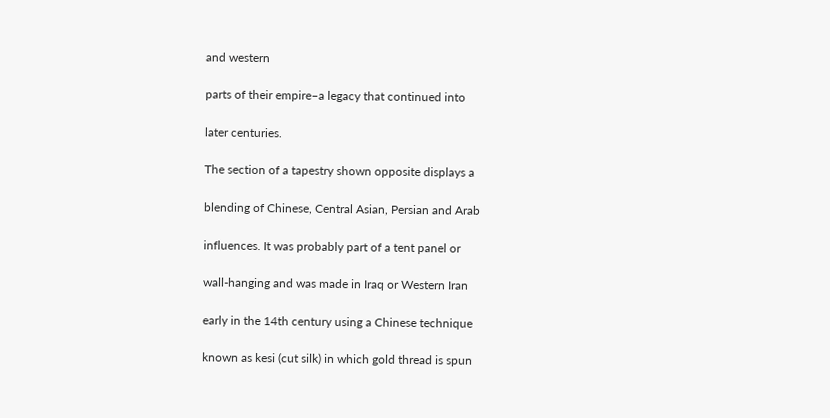and western

parts of their empire–a legacy that continued into

later centuries.

The section of a tapestry shown opposite displays a

blending of Chinese, Central Asian, Persian and Arab

influences. It was probably part of a tent panel or

wall-hanging and was made in Iraq or Western Iran

early in the 14th century using a Chinese technique

known as kesi (cut silk) in which gold thread is spun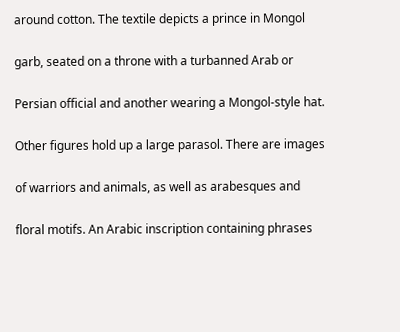around cotton. The textile depicts a prince in Mongol

garb, seated on a throne with a turbanned Arab or

Persian official and another wearing a Mongol-style hat.

Other figures hold up a large parasol. There are images

of warriors and animals, as well as arabesques and

floral motifs. An Arabic inscription containing phrases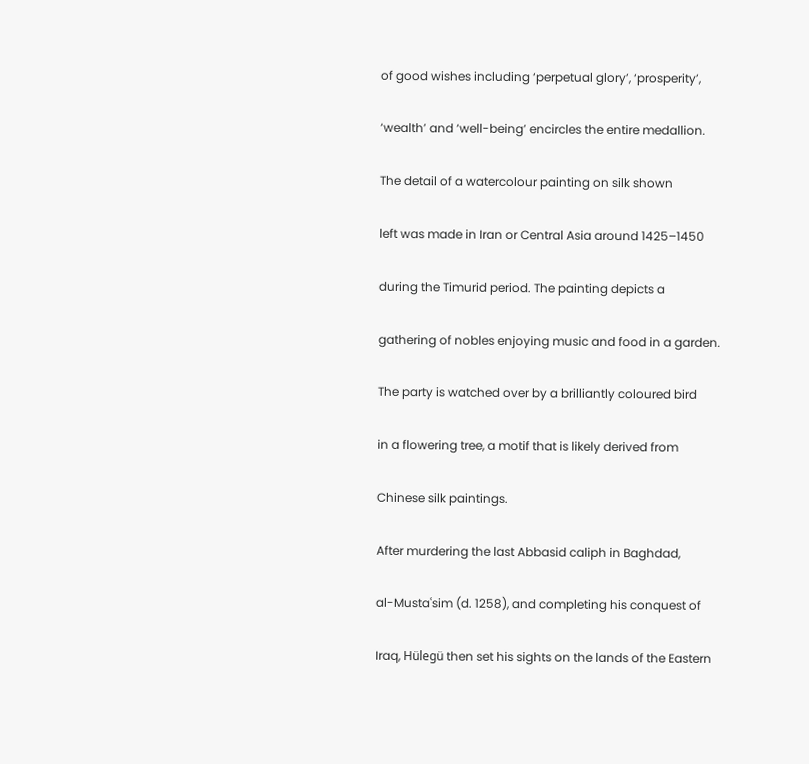of good wishes including ‘perpetual glory’, ‘prosperity’,

‘wealth’ and ‘well-being’ encircles the entire medallion.

The detail of a watercolour painting on silk shown

left was made in Iran or Central Asia around 1425–1450

during the Timurid period. The painting depicts a

gathering of nobles enjoying music and food in a garden.

The party is watched over by a brilliantly coloured bird

in a flowering tree, a motif that is likely derived from

Chinese silk paintings.

After murdering the last Abbasid caliph in Baghdad,

al-Mustaʿsim (d. 1258), and completing his conquest of

Iraq, Hülegü then set his sights on the lands of the Eastern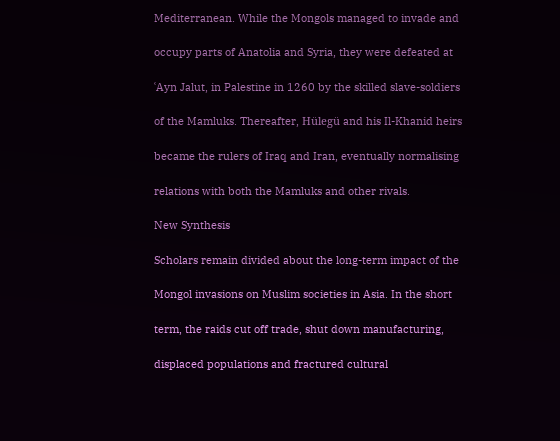Mediterranean. While the Mongols managed to invade and

occupy parts of Anatolia and Syria, they were defeated at

ʿAyn Jalut, in Palestine in 1260 by the skilled slave-soldiers

of the Mamluks. Thereafter, Hülegü and his Il-Khanid heirs

became the rulers of Iraq and Iran, eventually normalising

relations with both the Mamluks and other rivals.

New Synthesis

Scholars remain divided about the long-term impact of the

Mongol invasions on Muslim societies in Asia. In the short

term, the raids cut off trade, shut down manufacturing,

displaced populations and fractured cultural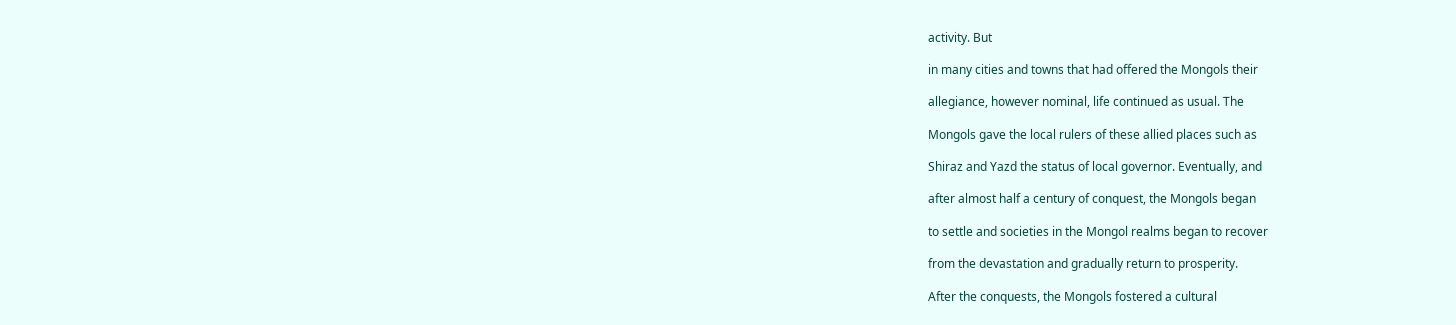activity. But

in many cities and towns that had offered the Mongols their

allegiance, however nominal, life continued as usual. The

Mongols gave the local rulers of these allied places such as

Shiraz and Yazd the status of local governor. Eventually, and

after almost half a century of conquest, the Mongols began

to settle and societies in the Mongol realms began to recover

from the devastation and gradually return to prosperity.

After the conquests, the Mongols fostered a cultural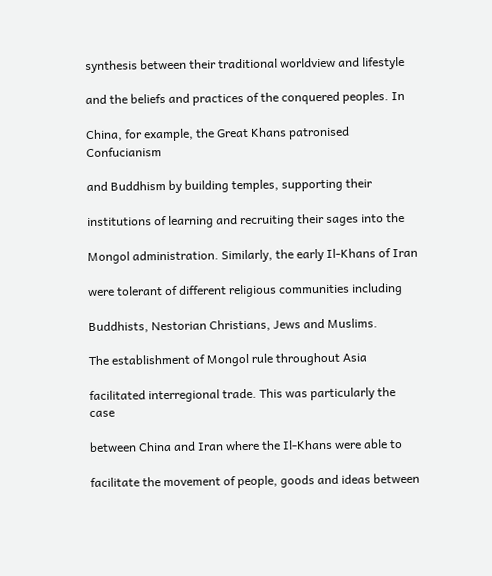synthesis between their traditional worldview and lifestyle

and the beliefs and practices of the conquered peoples. In

China, for example, the Great Khans patronised Confucianism

and Buddhism by building temples, supporting their

institutions of learning and recruiting their sages into the

Mongol administration. Similarly, the early Il-Khans of Iran

were tolerant of different religious communities including

Buddhists, Nestorian Christians, Jews and Muslims.

The establishment of Mongol rule throughout Asia

facilitated interregional trade. This was particularly the case

between China and Iran where the Il-Khans were able to

facilitate the movement of people, goods and ideas between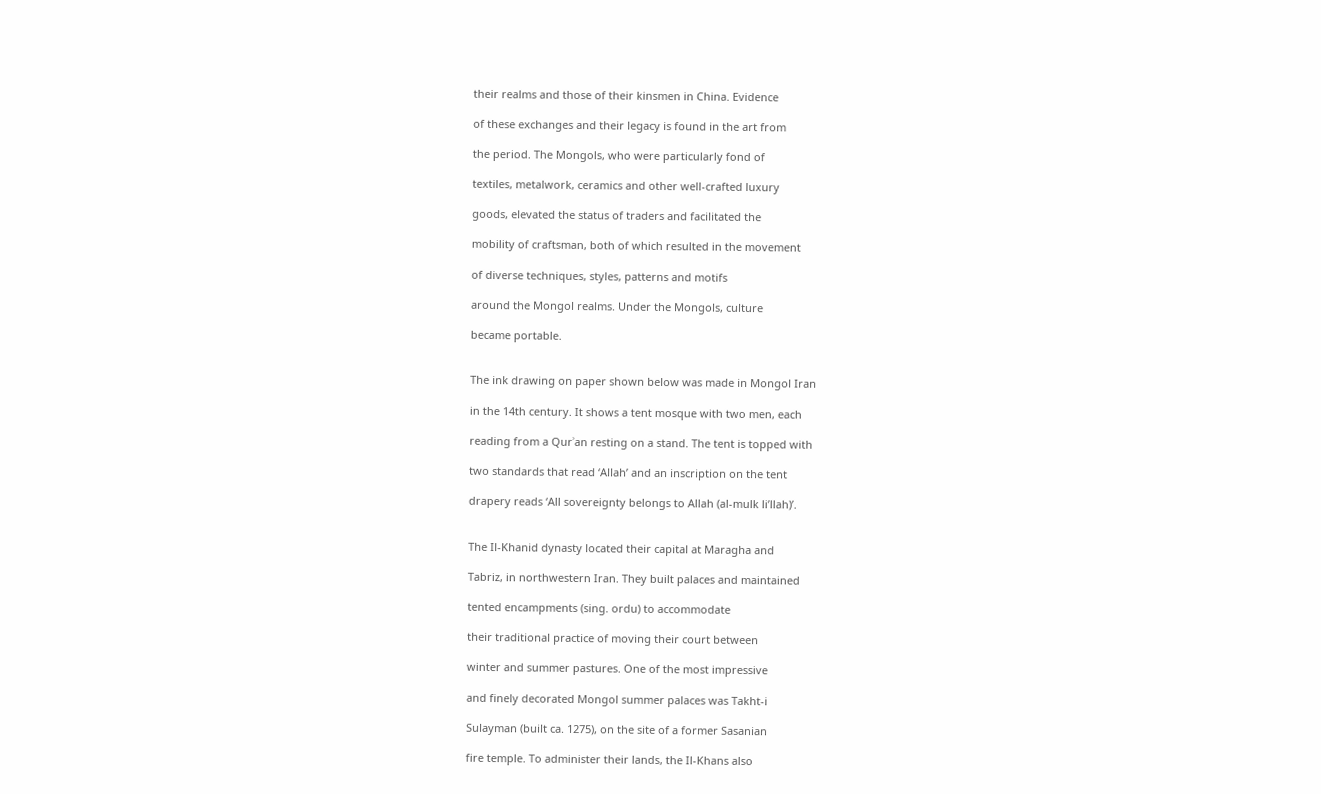their realms and those of their kinsmen in China. Evidence

of these exchanges and their legacy is found in the art from

the period. The Mongols, who were particularly fond of

textiles, metalwork, ceramics and other well-crafted luxury

goods, elevated the status of traders and facilitated the

mobility of craftsman, both of which resulted in the movement

of diverse techniques, styles, patterns and motifs

around the Mongol realms. Under the Mongols, culture

became portable.


The ink drawing on paper shown below was made in Mongol Iran

in the 14th century. It shows a tent mosque with two men, each

reading from a Qurʾan resting on a stand. The tent is topped with

two standards that read ‘Allah’ and an inscription on the tent

drapery reads ‘All sovereignty belongs to Allah (al-mulk li’llah)’.


The Il-Khanid dynasty located their capital at Maragha and

Tabriz, in northwestern Iran. They built palaces and maintained

tented encampments (sing. ordu) to accommodate

their traditional practice of moving their court between

winter and summer pastures. One of the most impressive

and finely decorated Mongol summer palaces was Takht-i

Sulayman (built ca. 1275), on the site of a former Sasanian

fire temple. To administer their lands, the Il-Khans also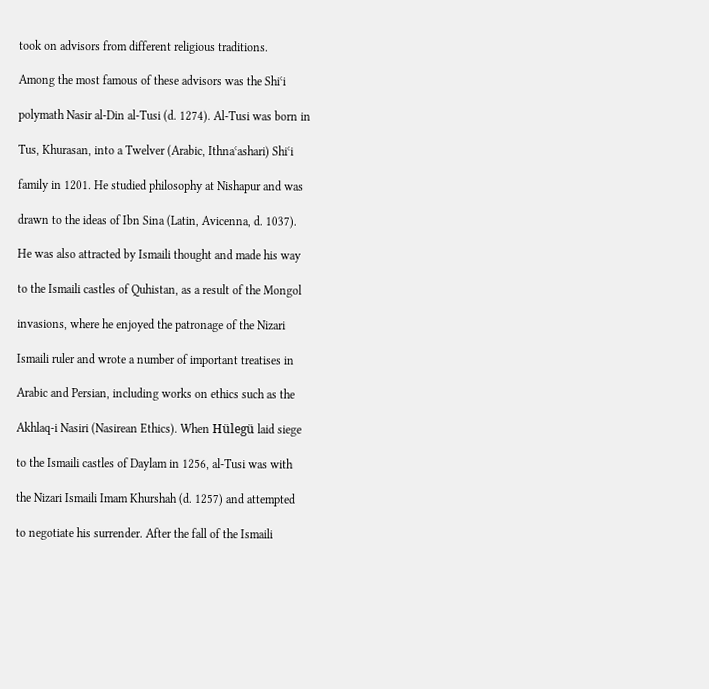took on advisors from different religious traditions.

Among the most famous of these advisors was the Shiʿi

polymath Nasir al-Din al-Tusi (d. 1274). Al-Tusi was born in

Tus, Khurasan, into a Twelver (Arabic, Ithnaʿashari) Shiʿi

family in 1201. He studied philosophy at Nishapur and was

drawn to the ideas of Ibn Sina (Latin, Avicenna, d. 1037).

He was also attracted by Ismaili thought and made his way

to the Ismaili castles of Quhistan, as a result of the Mongol

invasions, where he enjoyed the patronage of the Nizari

Ismaili ruler and wrote a number of important treatises in

Arabic and Persian, including works on ethics such as the

Akhlaq-i Nasiri (Nasirean Ethics). When Hülegü laid siege

to the Ismaili castles of Daylam in 1256, al-Tusi was with

the Nizari Ismaili Imam Khurshah (d. 1257) and attempted

to negotiate his surrender. After the fall of the Ismaili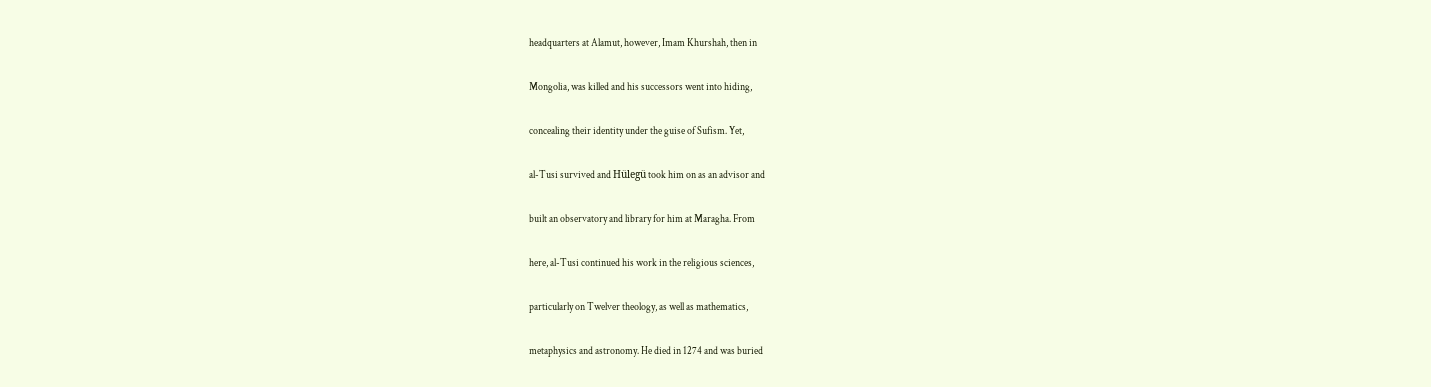headquarters at Alamut, however, Imam Khurshah, then in

Mongolia, was killed and his successors went into hiding,

concealing their identity under the guise of Sufism. Yet,

al-Tusi survived and Hülegü took him on as an advisor and

built an observatory and library for him at Maragha. From

here, al-Tusi continued his work in the religious sciences,

particularly on Twelver theology, as well as mathematics,

metaphysics and astronomy. He died in 1274 and was buried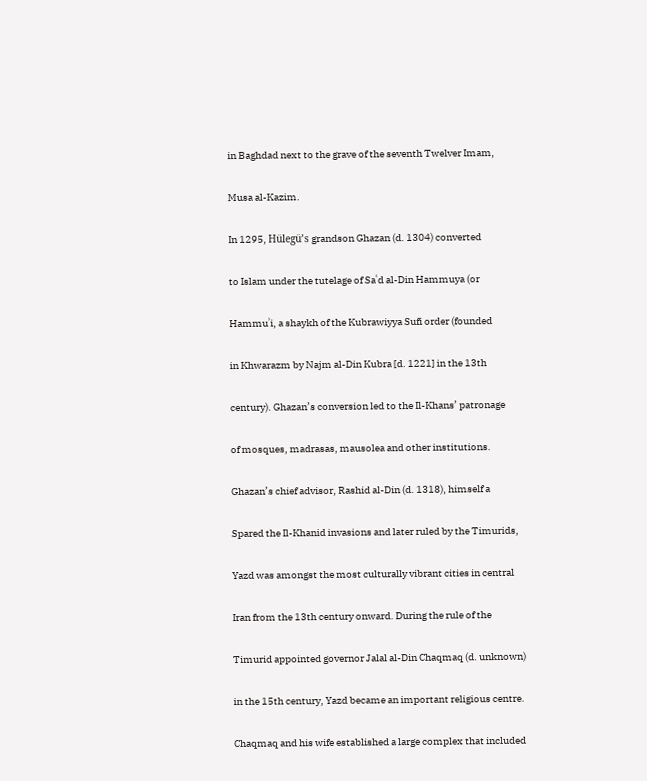in Baghdad next to the grave of the seventh Twelver Imam,

Musa al-Kazim.

In 1295, Hülegü’s grandson Ghazan (d. 1304) converted

to Islam under the tutelage of Saʿd al-Din Hammuya (or

Hammuʾi, a shaykh of the Kubrawiyya Sufi order (founded

in Khwarazm by Najm al-Din Kubra [d. 1221] in the 13th

century). Ghazan’s conversion led to the Il-Khans’ patronage

of mosques, madrasas, mausolea and other institutions.

Ghazan’s chief advisor, Rashid al-Din (d. 1318), himself a

Spared the Il-Khanid invasions and later ruled by the Timurids,

Yazd was amongst the most culturally vibrant cities in central

Iran from the 13th century onward. During the rule of the

Timurid appointed governor Jalal al-Din Chaqmaq (d. unknown)

in the 15th century, Yazd became an important religious centre.

Chaqmaq and his wife established a large complex that included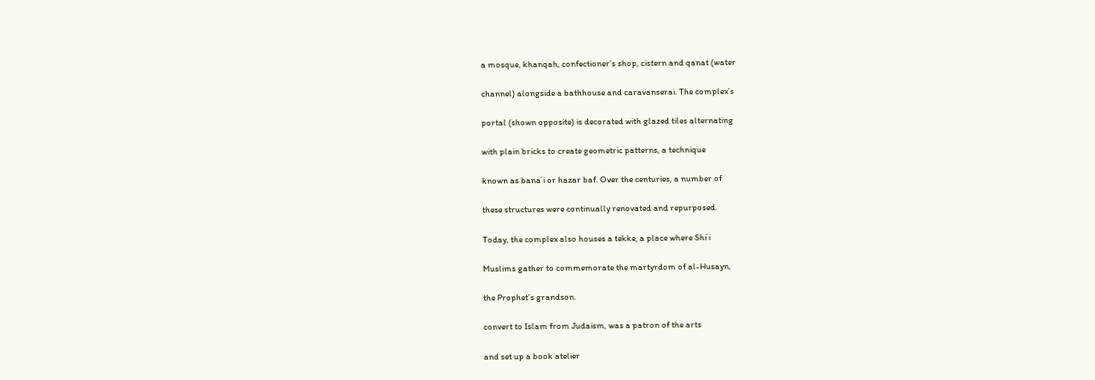a mosque, khanqah, confectioner’s shop, cistern and qanat (water

channel) alongside a bathhouse and caravanserai. The complex’s

portal (shown opposite) is decorated with glazed tiles alternating

with plain bricks to create geometric patterns, a technique

known as banaʾi or hazar baf. Over the centuries, a number of

these structures were continually renovated and repurposed.

Today, the complex also houses a tekke, a place where Shiʿi

Muslims gather to commemorate the martyrdom of al-Husayn,

the Prophet’s grandson.

convert to Islam from Judaism, was a patron of the arts

and set up a book atelier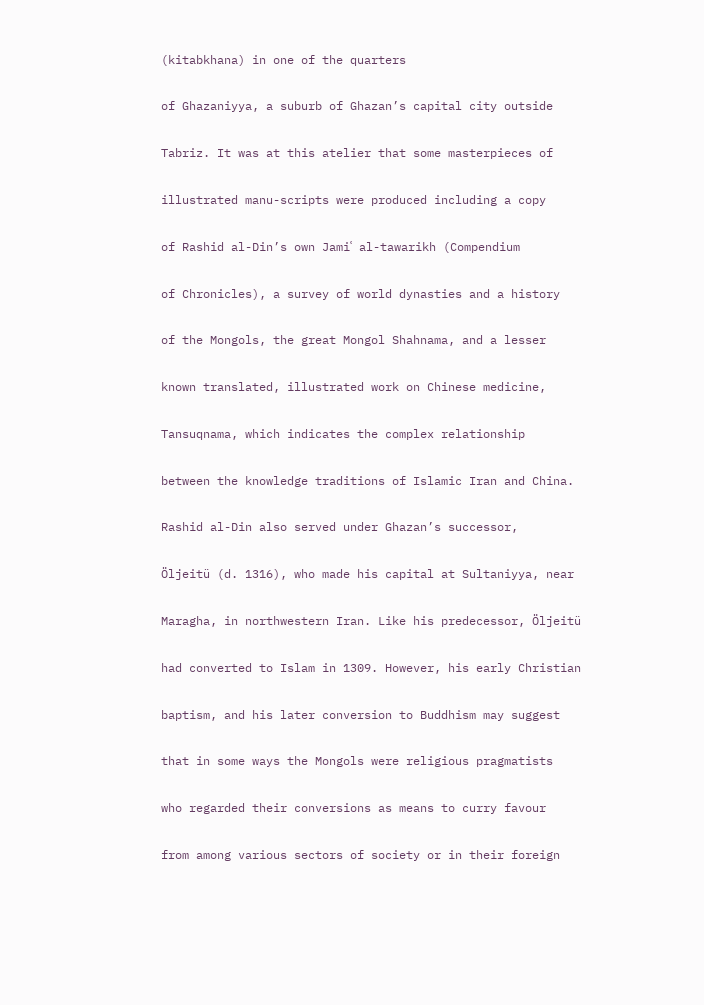(kitabkhana) in one of the quarters

of Ghazaniyya, a suburb of Ghazan’s capital city outside

Tabriz. It was at this atelier that some masterpieces of

illustrated manu-scripts were produced including a copy

of Rashid al-Din’s own Jamiʿ al-tawarikh (Compendium

of Chronicles), a survey of world dynasties and a history

of the Mongols, the great Mongol Shahnama, and a lesser

known translated, illustrated work on Chinese medicine,

Tansuqnama, which indicates the complex relationship

between the knowledge traditions of Islamic Iran and China.

Rashid al-Din also served under Ghazan’s successor,

Öljeitü (d. 1316), who made his capital at Sultaniyya, near

Maragha, in northwestern Iran. Like his predecessor, Öljeitü

had converted to Islam in 1309. However, his early Christian

baptism, and his later conversion to Buddhism may suggest

that in some ways the Mongols were religious pragmatists

who regarded their conversions as means to curry favour

from among various sectors of society or in their foreign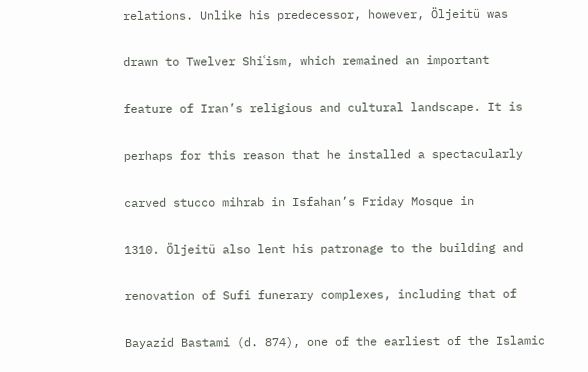relations. Unlike his predecessor, however, Öljeitü was

drawn to Twelver Shiʿism, which remained an important

feature of Iran’s religious and cultural landscape. It is

perhaps for this reason that he installed a spectacularly

carved stucco mihrab in Isfahan’s Friday Mosque in

1310. Öljeitü also lent his patronage to the building and

renovation of Sufi funerary complexes, including that of

Bayazid Bastami (d. 874), one of the earliest of the Islamic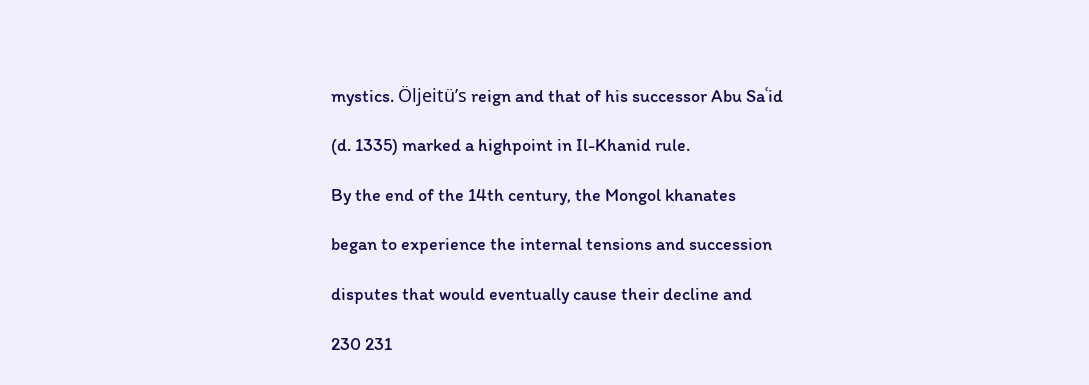mystics. Öljeitü’s reign and that of his successor Abu Saʿid

(d. 1335) marked a highpoint in Il-Khanid rule.

By the end of the 14th century, the Mongol khanates

began to experience the internal tensions and succession

disputes that would eventually cause their decline and

230 231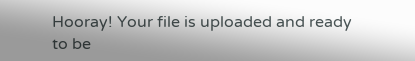Hooray! Your file is uploaded and ready to be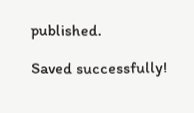published.

Saved successfully!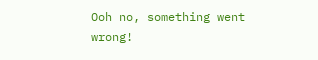Ooh no, something went wrong!